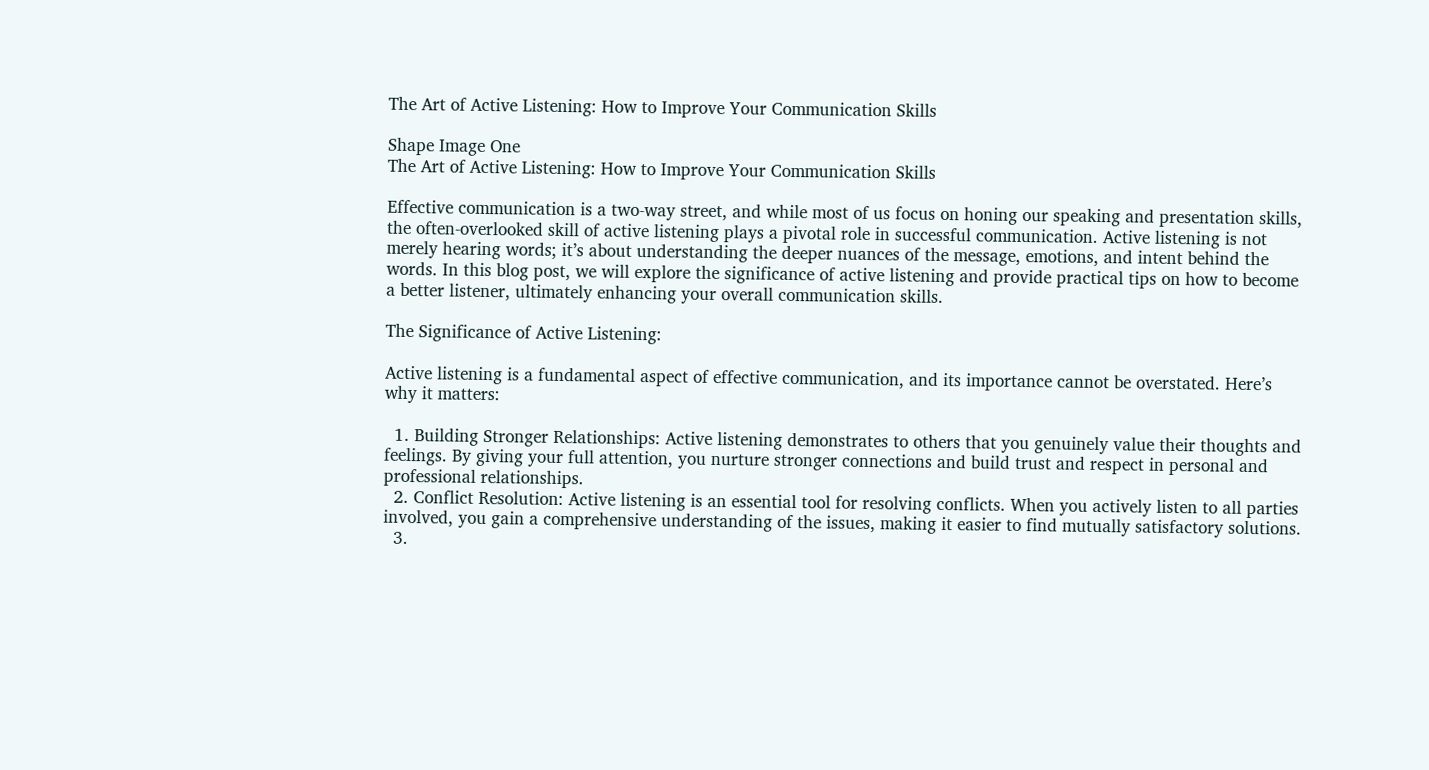The Art of Active Listening: How to Improve Your Communication Skills

Shape Image One
The Art of Active Listening: How to Improve Your Communication Skills

Effective communication is a two-way street, and while most of us focus on honing our speaking and presentation skills, the often-overlooked skill of active listening plays a pivotal role in successful communication. Active listening is not merely hearing words; it’s about understanding the deeper nuances of the message, emotions, and intent behind the words. In this blog post, we will explore the significance of active listening and provide practical tips on how to become a better listener, ultimately enhancing your overall communication skills.

The Significance of Active Listening:

Active listening is a fundamental aspect of effective communication, and its importance cannot be overstated. Here’s why it matters:

  1. Building Stronger Relationships: Active listening demonstrates to others that you genuinely value their thoughts and feelings. By giving your full attention, you nurture stronger connections and build trust and respect in personal and professional relationships.
  2. Conflict Resolution: Active listening is an essential tool for resolving conflicts. When you actively listen to all parties involved, you gain a comprehensive understanding of the issues, making it easier to find mutually satisfactory solutions.
  3.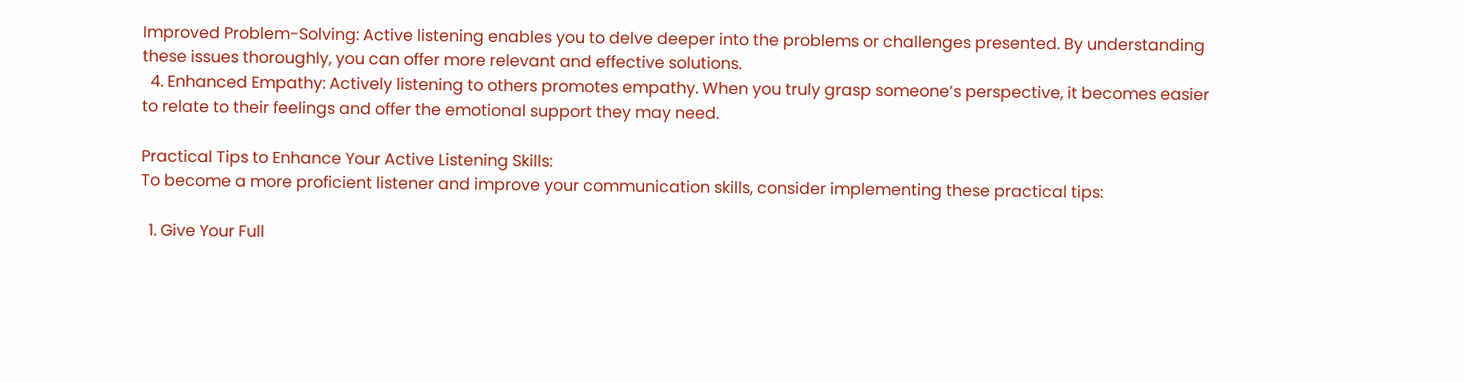Improved Problem-Solving: Active listening enables you to delve deeper into the problems or challenges presented. By understanding these issues thoroughly, you can offer more relevant and effective solutions.
  4. Enhanced Empathy: Actively listening to others promotes empathy. When you truly grasp someone’s perspective, it becomes easier to relate to their feelings and offer the emotional support they may need.

Practical Tips to Enhance Your Active Listening Skills:
To become a more proficient listener and improve your communication skills, consider implementing these practical tips:

  1. Give Your Full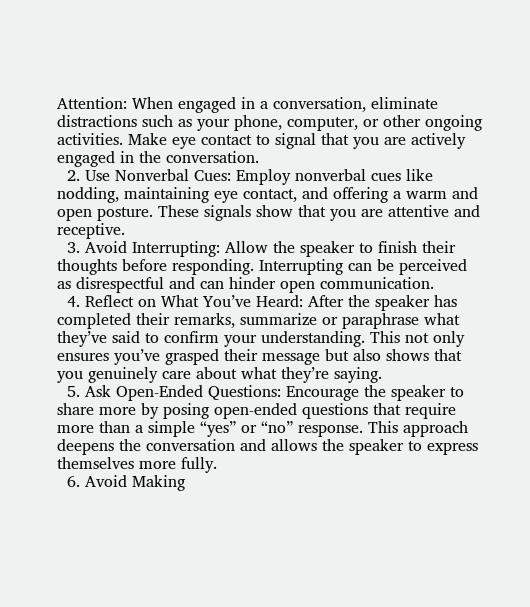Attention: When engaged in a conversation, eliminate distractions such as your phone, computer, or other ongoing activities. Make eye contact to signal that you are actively engaged in the conversation.
  2. Use Nonverbal Cues: Employ nonverbal cues like nodding, maintaining eye contact, and offering a warm and open posture. These signals show that you are attentive and receptive.
  3. Avoid Interrupting: Allow the speaker to finish their thoughts before responding. Interrupting can be perceived as disrespectful and can hinder open communication.
  4. Reflect on What You’ve Heard: After the speaker has completed their remarks, summarize or paraphrase what they’ve said to confirm your understanding. This not only ensures you’ve grasped their message but also shows that you genuinely care about what they’re saying.
  5. Ask Open-Ended Questions: Encourage the speaker to share more by posing open-ended questions that require more than a simple “yes” or “no” response. This approach deepens the conversation and allows the speaker to express themselves more fully.
  6. Avoid Making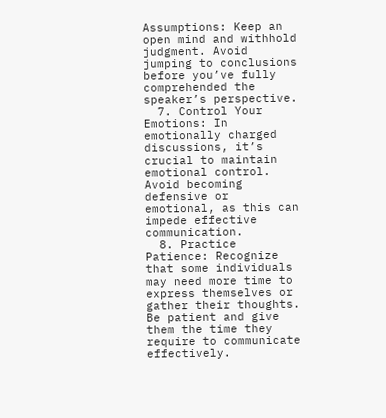Assumptions: Keep an open mind and withhold judgment. Avoid jumping to conclusions before you’ve fully comprehended the speaker’s perspective.
  7. Control Your Emotions: In emotionally charged discussions, it’s crucial to maintain emotional control. Avoid becoming defensive or emotional, as this can impede effective communication.
  8. Practice Patience: Recognize that some individuals may need more time to express themselves or gather their thoughts. Be patient and give them the time they require to communicate effectively.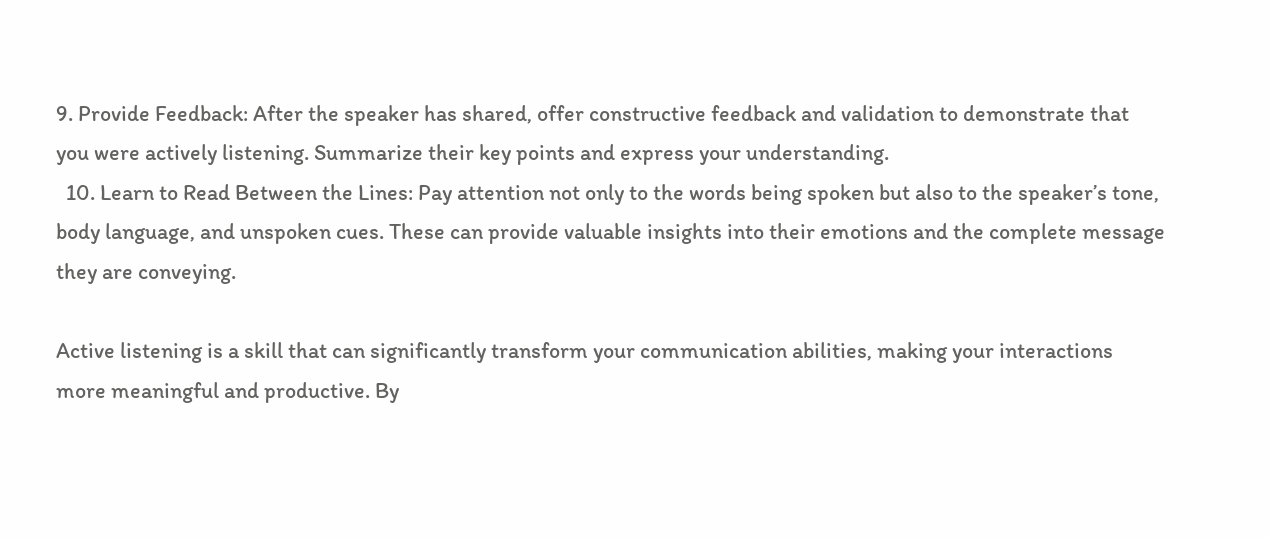9. Provide Feedback: After the speaker has shared, offer constructive feedback and validation to demonstrate that you were actively listening. Summarize their key points and express your understanding.
  10. Learn to Read Between the Lines: Pay attention not only to the words being spoken but also to the speaker’s tone, body language, and unspoken cues. These can provide valuable insights into their emotions and the complete message they are conveying.

Active listening is a skill that can significantly transform your communication abilities, making your interactions more meaningful and productive. By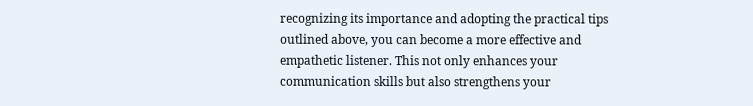recognizing its importance and adopting the practical tips outlined above, you can become a more effective and empathetic listener. This not only enhances your communication skills but also strengthens your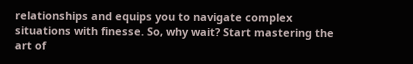relationships and equips you to navigate complex situations with finesse. So, why wait? Start mastering the art of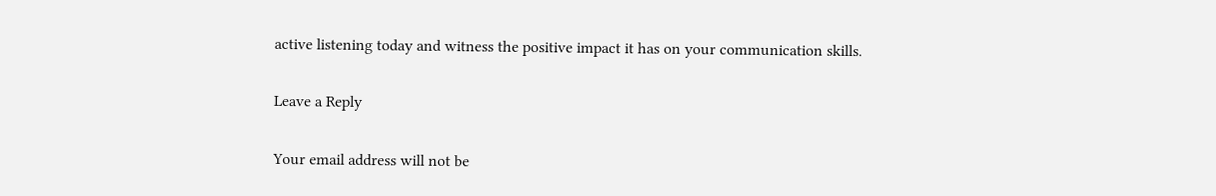active listening today and witness the positive impact it has on your communication skills.

Leave a Reply

Your email address will not be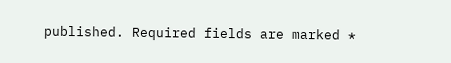published. Required fields are marked *